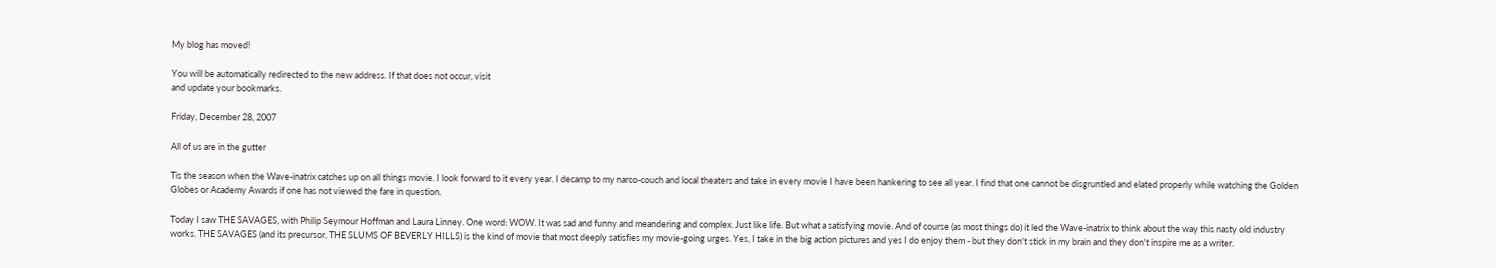My blog has moved!

You will be automatically redirected to the new address. If that does not occur, visit
and update your bookmarks.

Friday, December 28, 2007

All of us are in the gutter

Tis the season when the Wave-inatrix catches up on all things movie. I look forward to it every year. I decamp to my narco-couch and local theaters and take in every movie I have been hankering to see all year. I find that one cannot be disgruntled and elated properly while watching the Golden Globes or Academy Awards if one has not viewed the fare in question.

Today I saw THE SAVAGES, with Philip Seymour Hoffman and Laura Linney. One word: WOW. It was sad and funny and meandering and complex. Just like life. But what a satisfying movie. And of course (as most things do) it led the Wave-inatrix to think about the way this nasty old industry works. THE SAVAGES (and its precursor, THE SLUMS OF BEVERLY HILLS) is the kind of movie that most deeply satisfies my movie-going urges. Yes, I take in the big action pictures and yes I do enjoy them - but they don't stick in my brain and they don't inspire me as a writer.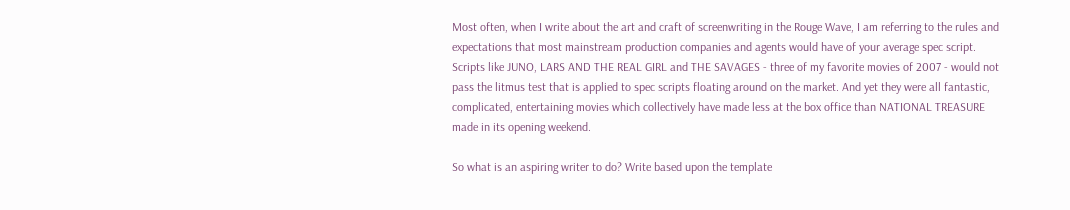Most often, when I write about the art and craft of screenwriting in the Rouge Wave, I am referring to the rules and expectations that most mainstream production companies and agents would have of your average spec script. Scripts like JUNO, LARS AND THE REAL GIRL and THE SAVAGES - three of my favorite movies of 2007 - would not pass the litmus test that is applied to spec scripts floating around on the market. And yet they were all fantastic, complicated, entertaining movies which collectively have made less at the box office than NATIONAL TREASURE made in its opening weekend.

So what is an aspiring writer to do? Write based upon the template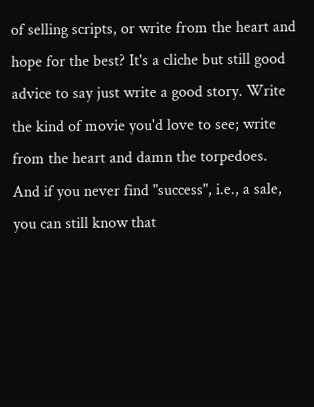of selling scripts, or write from the heart and hope for the best? It's a cliche but still good advice to say just write a good story. Write the kind of movie you'd love to see; write from the heart and damn the torpedoes. And if you never find "success", i.e., a sale, you can still know that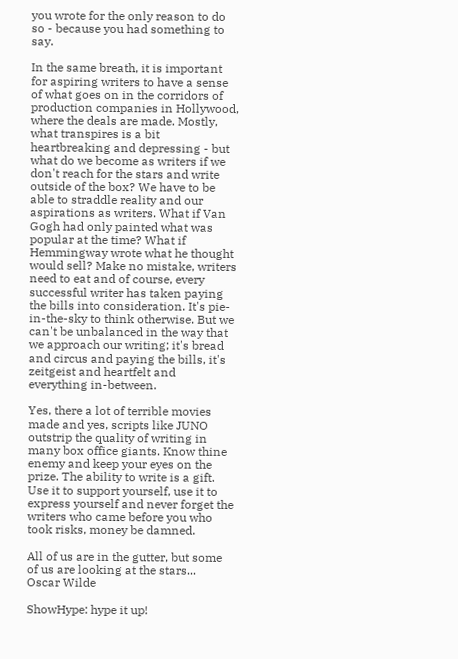you wrote for the only reason to do so - because you had something to say.

In the same breath, it is important for aspiring writers to have a sense of what goes on in the corridors of production companies in Hollywood, where the deals are made. Mostly, what transpires is a bit heartbreaking and depressing - but what do we become as writers if we don't reach for the stars and write outside of the box? We have to be able to straddle reality and our aspirations as writers. What if Van Gogh had only painted what was popular at the time? What if Hemmingway wrote what he thought would sell? Make no mistake, writers need to eat and of course, every successful writer has taken paying the bills into consideration. It's pie-in-the-sky to think otherwise. But we can't be unbalanced in the way that we approach our writing; it's bread and circus and paying the bills, it's zeitgeist and heartfelt and everything in-between.

Yes, there a lot of terrible movies made and yes, scripts like JUNO outstrip the quality of writing in many box office giants. Know thine enemy and keep your eyes on the prize. The ability to write is a gift. Use it to support yourself, use it to express yourself and never forget the writers who came before you who took risks, money be damned.

All of us are in the gutter, but some of us are looking at the stars...
Oscar Wilde

ShowHype: hype it up!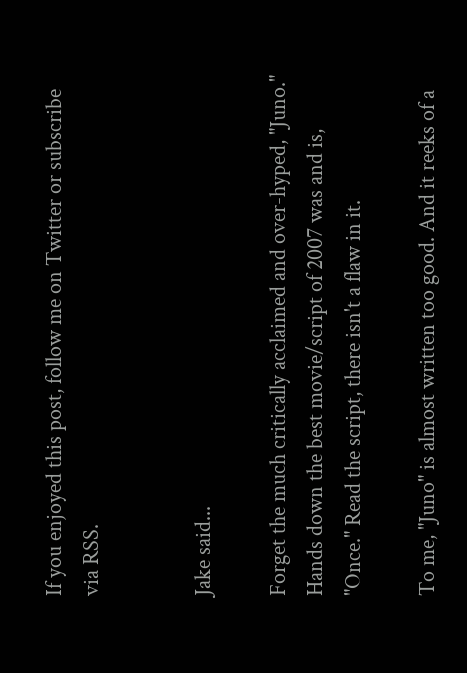If you enjoyed this post, follow me on Twitter or subscribe via RSS.


Jake said...

Forget the much critically acclaimed and over-hyped, "Juno." Hands down the best movie/script of 2007 was and is, "Once." Read the script, there isn't a flaw in it.

To me, "Juno" is almost written too good. And it reeks of a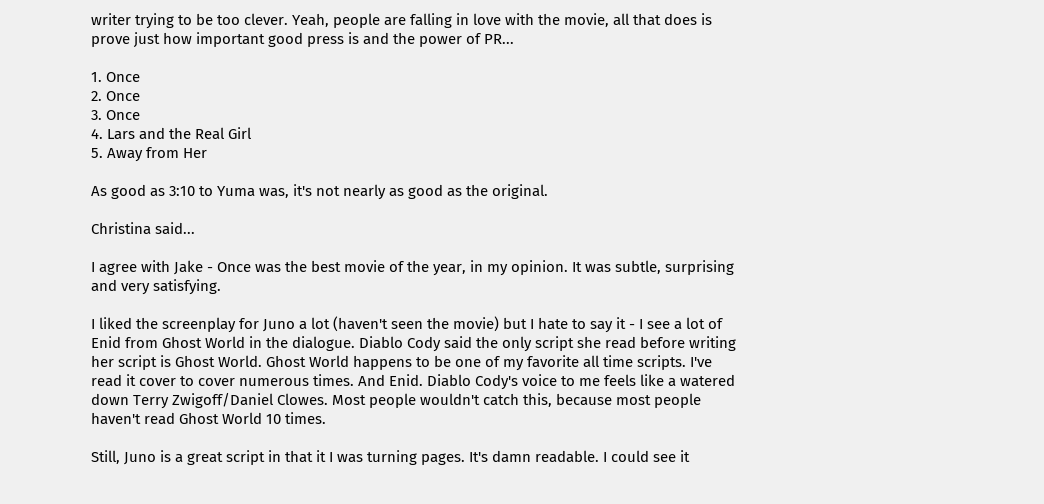writer trying to be too clever. Yeah, people are falling in love with the movie, all that does is prove just how important good press is and the power of PR...

1. Once
2. Once
3. Once
4. Lars and the Real Girl
5. Away from Her

As good as 3:10 to Yuma was, it's not nearly as good as the original.

Christina said...

I agree with Jake - Once was the best movie of the year, in my opinion. It was subtle, surprising and very satisfying.

I liked the screenplay for Juno a lot (haven't seen the movie) but I hate to say it - I see a lot of Enid from Ghost World in the dialogue. Diablo Cody said the only script she read before writing her script is Ghost World. Ghost World happens to be one of my favorite all time scripts. I've read it cover to cover numerous times. And Enid. Diablo Cody's voice to me feels like a watered down Terry Zwigoff/Daniel Clowes. Most people wouldn't catch this, because most people haven't read Ghost World 10 times.

Still, Juno is a great script in that it I was turning pages. It's damn readable. I could see it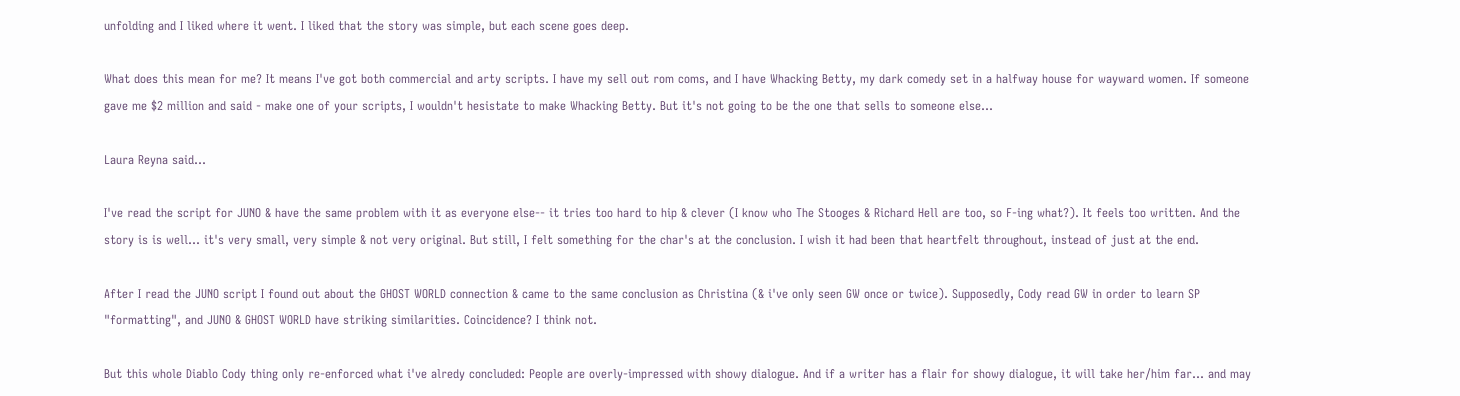unfolding and I liked where it went. I liked that the story was simple, but each scene goes deep.

What does this mean for me? It means I've got both commercial and arty scripts. I have my sell out rom coms, and I have Whacking Betty, my dark comedy set in a halfway house for wayward women. If someone gave me $2 million and said - make one of your scripts, I wouldn't hesistate to make Whacking Betty. But it's not going to be the one that sells to someone else...

Laura Reyna said...

I've read the script for JUNO & have the same problem with it as everyone else-- it tries too hard to hip & clever (I know who The Stooges & Richard Hell are too, so F-ing what?). It feels too written. And the story is is well... it's very small, very simple & not very original. But still, I felt something for the char's at the conclusion. I wish it had been that heartfelt throughout, instead of just at the end.

After I read the JUNO script I found out about the GHOST WORLD connection & came to the same conclusion as Christina (& i've only seen GW once or twice). Supposedly, Cody read GW in order to learn SP "formatting", and JUNO & GHOST WORLD have striking similarities. Coincidence? I think not.

But this whole Diablo Cody thing only re-enforced what i've alredy concluded: People are overly-impressed with showy dialogue. And if a writer has a flair for showy dialogue, it will take her/him far... and may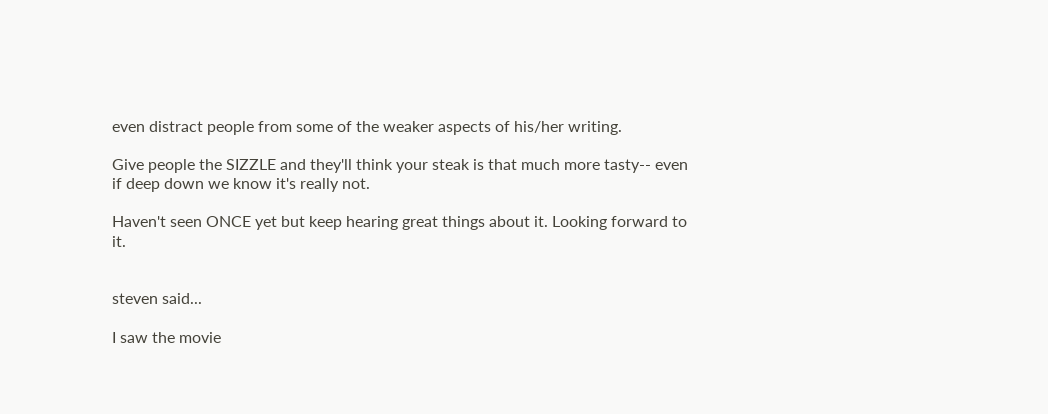even distract people from some of the weaker aspects of his/her writing.

Give people the SIZZLE and they'll think your steak is that much more tasty-- even if deep down we know it's really not.

Haven't seen ONCE yet but keep hearing great things about it. Looking forward to it.


steven said...

I saw the movie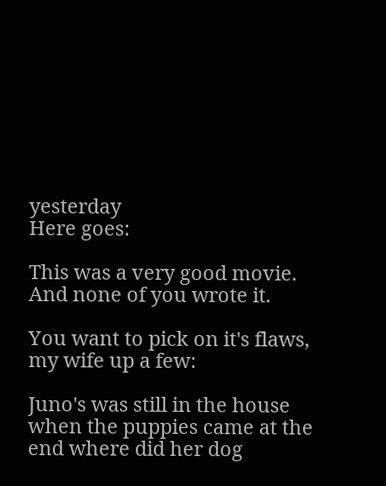yesterday
Here goes:

This was a very good movie.
And none of you wrote it.

You want to pick on it's flaws,
my wife up a few:

Juno's was still in the house when the puppies came at the end where did her dog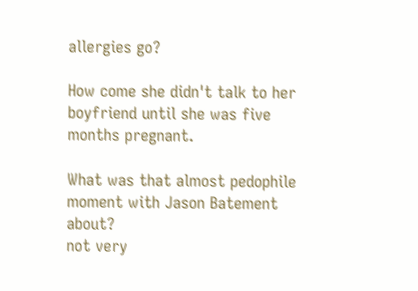allergies go?

How come she didn't talk to her boyfriend until she was five months pregnant.

What was that almost pedophile moment with Jason Batement about?
not very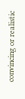convincing or realistic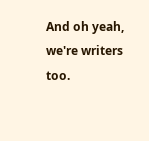And oh yeah, we're writers too.